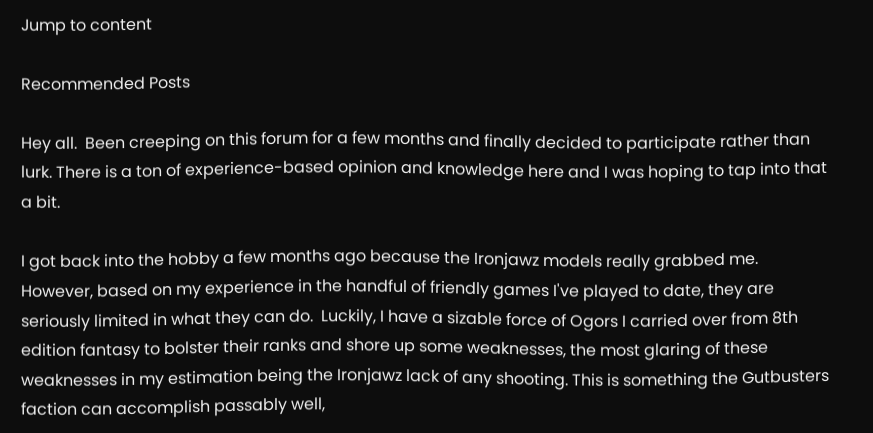Jump to content

Recommended Posts

Hey all.  Been creeping on this forum for a few months and finally decided to participate rather than lurk. There is a ton of experience-based opinion and knowledge here and I was hoping to tap into that a bit.

I got back into the hobby a few months ago because the Ironjawz models really grabbed me. However, based on my experience in the handful of friendly games I've played to date, they are seriously limited in what they can do.  Luckily, I have a sizable force of Ogors I carried over from 8th edition fantasy to bolster their ranks and shore up some weaknesses, the most glaring of these weaknesses in my estimation being the Ironjawz lack of any shooting. This is something the Gutbusters faction can accomplish passably well,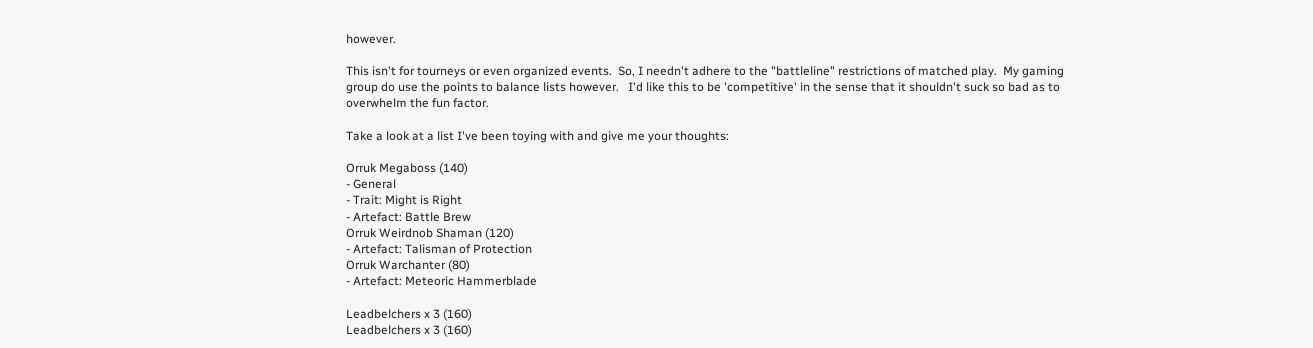however.

This isn't for tourneys or even organized events.  So, I needn't adhere to the "battleline" restrictions of matched play.  My gaming group do use the points to balance lists however.   I'd like this to be 'competitive' in the sense that it shouldn't suck so bad as to overwhelm the fun factor.

Take a look at a list I've been toying with and give me your thoughts:

Orruk Megaboss (140)
- General
- Trait: Might is Right
- Artefact: Battle Brew
Orruk Weirdnob Shaman (120)
- Artefact: Talisman of Protection
Orruk Warchanter (80)
- Artefact: Meteoric Hammerblade

Leadbelchers x 3 (160)
Leadbelchers x 3 (160)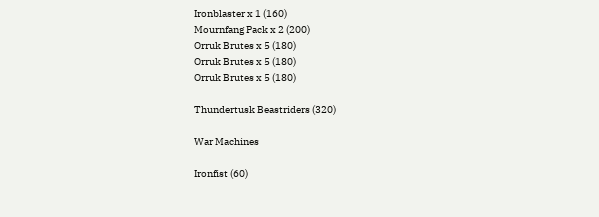Ironblaster x 1 (160)
Mournfang Pack x 2 (200)
Orruk Brutes x 5 (180)
Orruk Brutes x 5 (180)
Orruk Brutes x 5 (180)

Thundertusk Beastriders (320)

War Machines

Ironfist (60)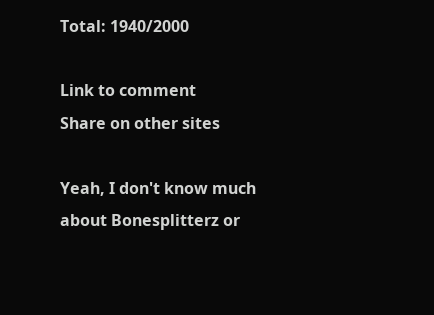Total: 1940/2000

Link to comment
Share on other sites

Yeah, I don't know much about Bonesplitterz or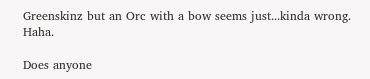Greenskinz but an Orc with a bow seems just...kinda wrong.  Haha.

Does anyone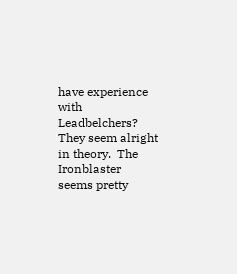have experience with Leadbelchers?  They seem alright in theory.  The Ironblaster seems pretty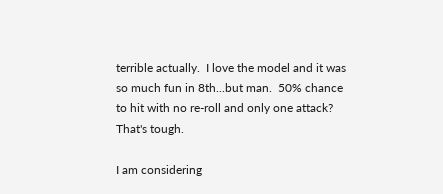terrible actually.  I love the model and it was so much fun in 8th...but man.  50% chance to hit with no re-roll and only one attack? That's tough.

I am considering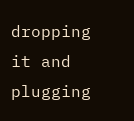dropping it and plugging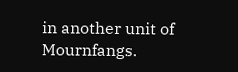in another unit of Mournfangs.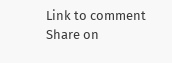Link to comment
Share on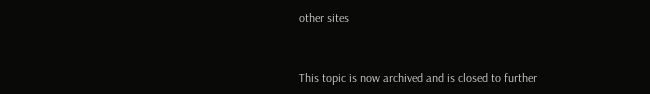other sites


This topic is now archived and is closed to further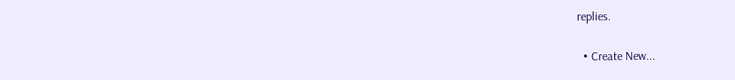replies.

  • Create New...